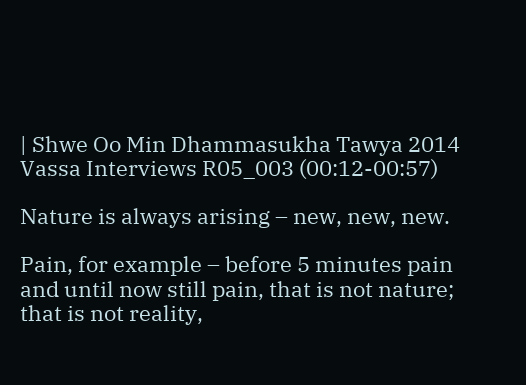| Shwe Oo Min Dhammasukha Tawya 2014 Vassa Interviews R05_003 (00:12-00:57)

Nature is always arising – new, new, new.

Pain, for example – before 5 minutes pain and until now still pain, that is not nature; that is not reality,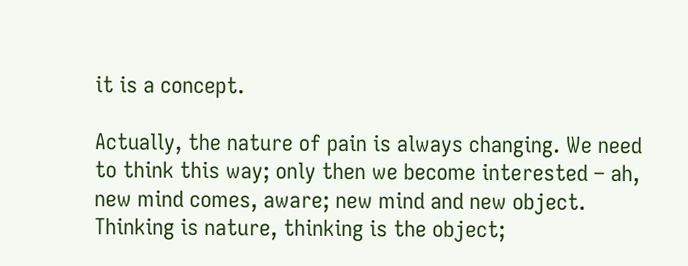it is a concept.

Actually, the nature of pain is always changing. We need to think this way; only then we become interested – ah, new mind comes, aware; new mind and new object. Thinking is nature, thinking is the object;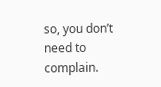so, you don’t need to complain.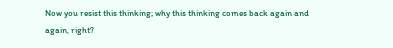Now you resist this thinking; why this thinking comes back again and again, right?